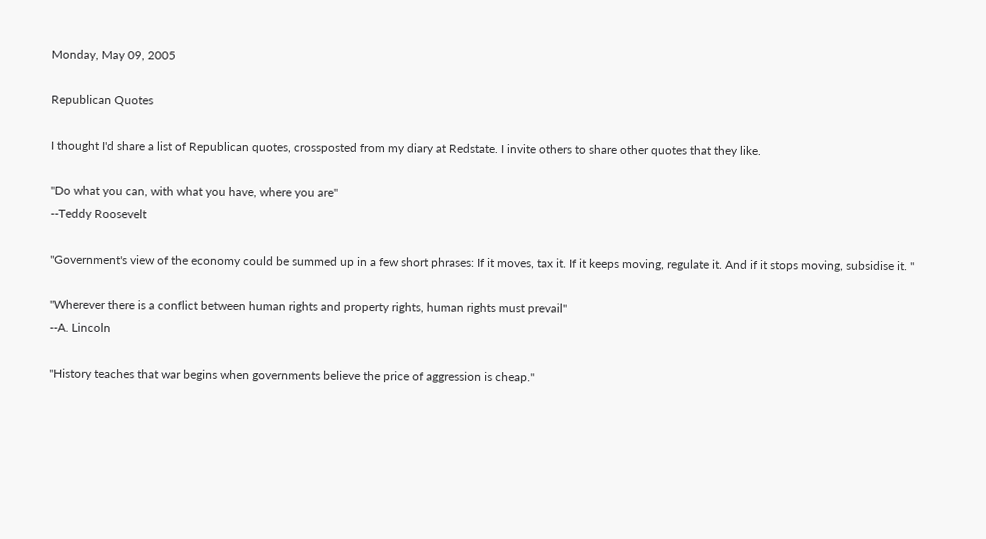Monday, May 09, 2005

Republican Quotes

I thought I'd share a list of Republican quotes, crossposted from my diary at Redstate. I invite others to share other quotes that they like.

"Do what you can, with what you have, where you are"
--Teddy Roosevelt

"Government's view of the economy could be summed up in a few short phrases: If it moves, tax it. If it keeps moving, regulate it. And if it stops moving, subsidise it. "

"Wherever there is a conflict between human rights and property rights, human rights must prevail"
--A. Lincoln

"History teaches that war begins when governments believe the price of aggression is cheap."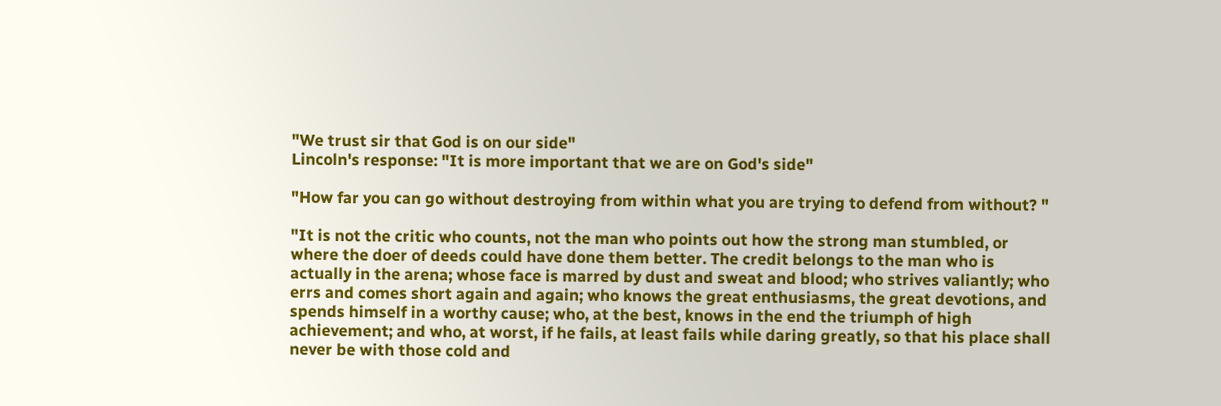"We trust sir that God is on our side"
Lincoln's response: "It is more important that we are on God's side"

"How far you can go without destroying from within what you are trying to defend from without? "

"It is not the critic who counts, not the man who points out how the strong man stumbled, or where the doer of deeds could have done them better. The credit belongs to the man who is actually in the arena; whose face is marred by dust and sweat and blood; who strives valiantly; who errs and comes short again and again; who knows the great enthusiasms, the great devotions, and spends himself in a worthy cause; who, at the best, knows in the end the triumph of high achievement; and who, at worst, if he fails, at least fails while daring greatly, so that his place shall never be with those cold and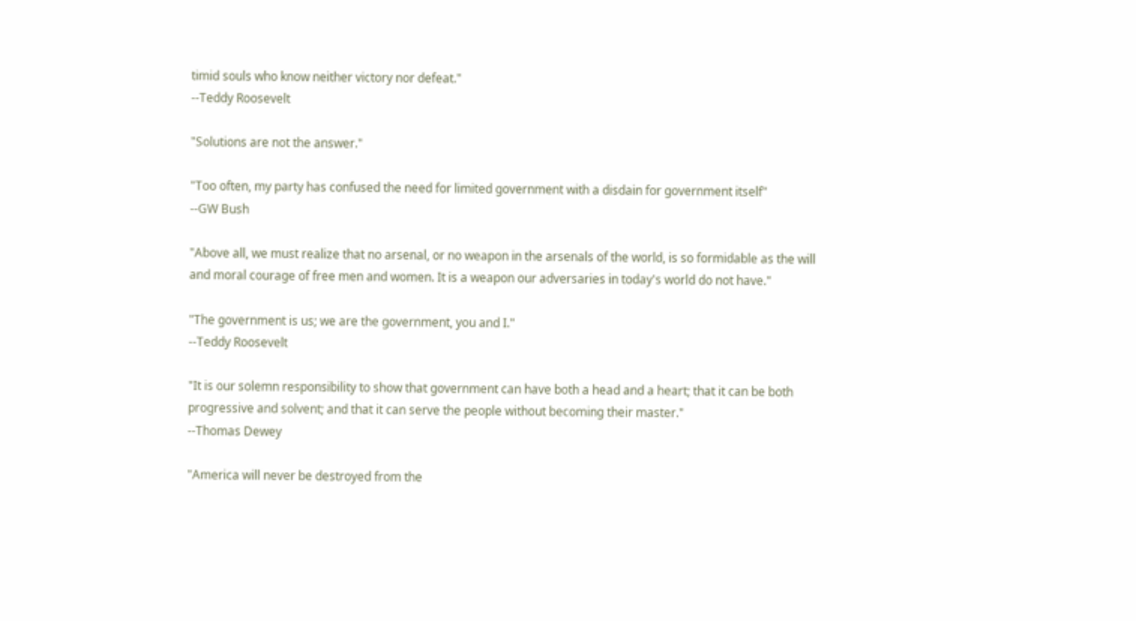timid souls who know neither victory nor defeat."
--Teddy Roosevelt

"Solutions are not the answer."

"Too often, my party has confused the need for limited government with a disdain for government itself"
--GW Bush

"Above all, we must realize that no arsenal, or no weapon in the arsenals of the world, is so formidable as the will and moral courage of free men and women. It is a weapon our adversaries in today's world do not have."

"The government is us; we are the government, you and I."
--Teddy Roosevelt

"It is our solemn responsibility to show that government can have both a head and a heart; that it can be both progressive and solvent; and that it can serve the people without becoming their master."
--Thomas Dewey

"America will never be destroyed from the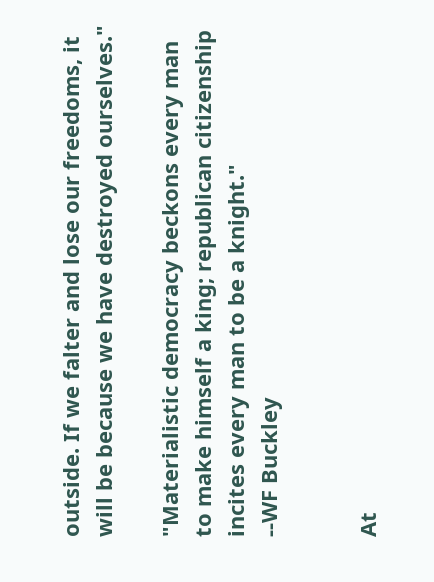outside. If we falter and lose our freedoms, it will be because we have destroyed ourselves."

"Materialistic democracy beckons every man to make himself a king; republican citizenship incites every man to be a knight."
--WF Buckley


At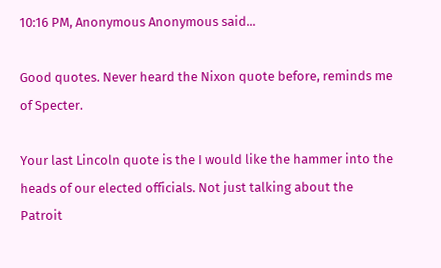10:16 PM, Anonymous Anonymous said...

Good quotes. Never heard the Nixon quote before, reminds me of Specter.

Your last Lincoln quote is the I would like the hammer into the heads of our elected officials. Not just talking about the Patroit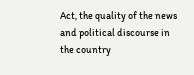Act, the quality of the news and political discourse in the country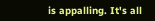is appalling. It's all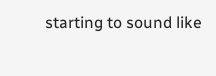starting to sound like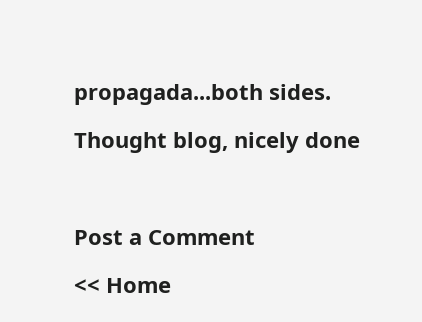propagada...both sides.

Thought blog, nicely done



Post a Comment

<< Home